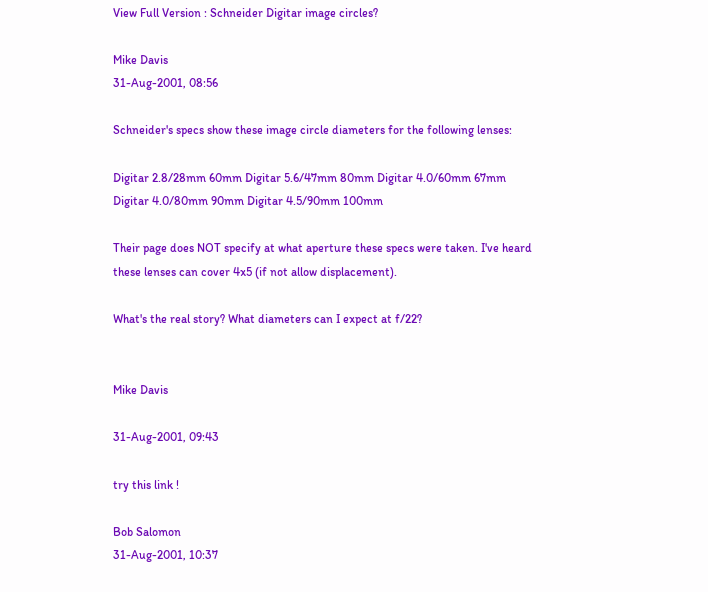View Full Version : Schneider Digitar image circles?

Mike Davis
31-Aug-2001, 08:56

Schneider's specs show these image circle diameters for the following lenses:

Digitar 2.8/28mm 60mm Digitar 5.6/47mm 80mm Digitar 4.0/60mm 67mm Digitar 4.0/80mm 90mm Digitar 4.5/90mm 100mm

Their page does NOT specify at what aperture these specs were taken. I've heard these lenses can cover 4x5 (if not allow displacement).

What's the real story? What diameters can I expect at f/22?


Mike Davis

31-Aug-2001, 09:43

try this link !

Bob Salomon
31-Aug-2001, 10:37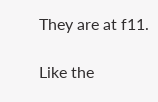They are at f11.

Like the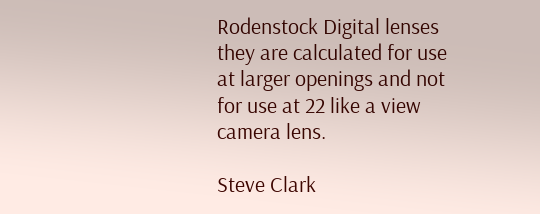Rodenstock Digital lenses they are calculated for use at larger openings and not for use at 22 like a view camera lens.

Steve Clark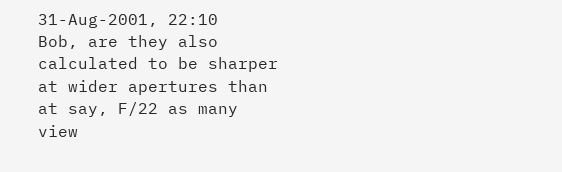31-Aug-2001, 22:10
Bob, are they also calculated to be sharper at wider apertures than at say, F/22 as many view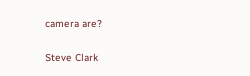camera are?

Steve Clark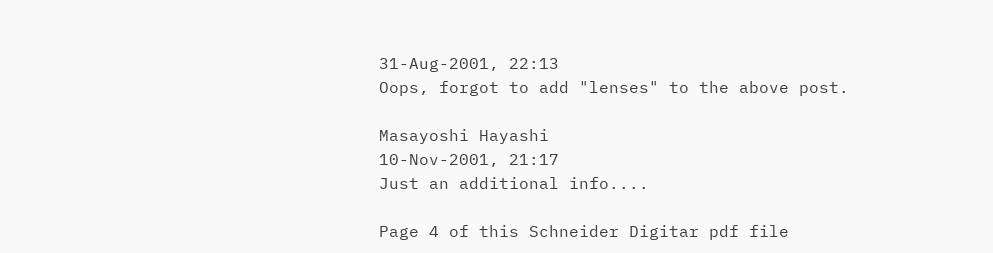31-Aug-2001, 22:13
Oops, forgot to add "lenses" to the above post.

Masayoshi Hayashi
10-Nov-2001, 21:17
Just an additional info....

Page 4 of this Schneider Digitar pdf file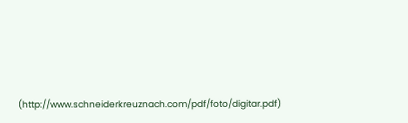(http://www.schneiderkreuznach.com/pdf/foto/digitar.pdf)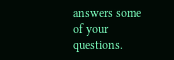answers some of your questions.